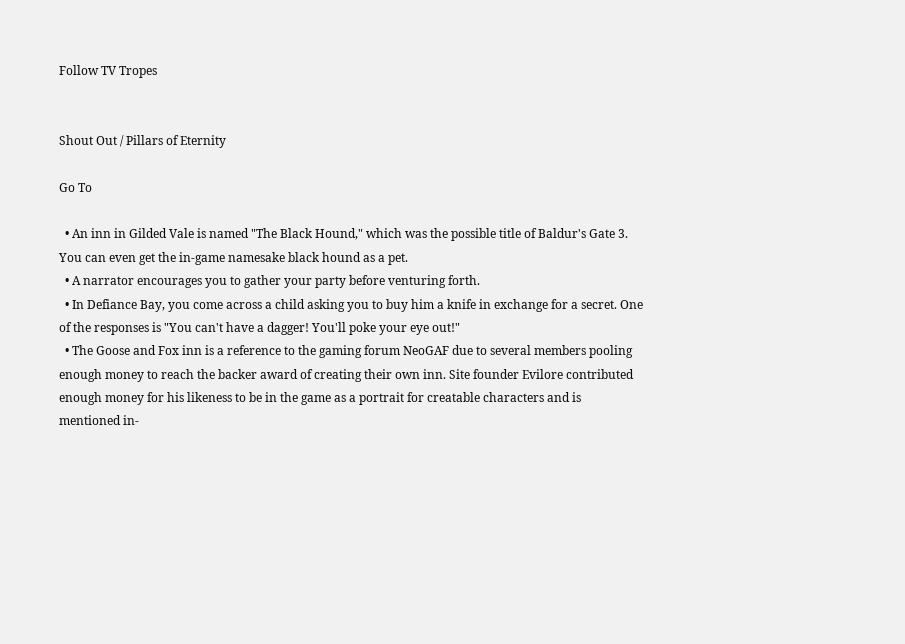Follow TV Tropes


Shout Out / Pillars of Eternity

Go To

  • An inn in Gilded Vale is named "The Black Hound," which was the possible title of Baldur's Gate 3. You can even get the in-game namesake black hound as a pet.
  • A narrator encourages you to gather your party before venturing forth.
  • In Defiance Bay, you come across a child asking you to buy him a knife in exchange for a secret. One of the responses is "You can't have a dagger! You'll poke your eye out!"
  • The Goose and Fox inn is a reference to the gaming forum NeoGAF due to several members pooling enough money to reach the backer award of creating their own inn. Site founder Evilore contributed enough money for his likeness to be in the game as a portrait for creatable characters and is mentioned in-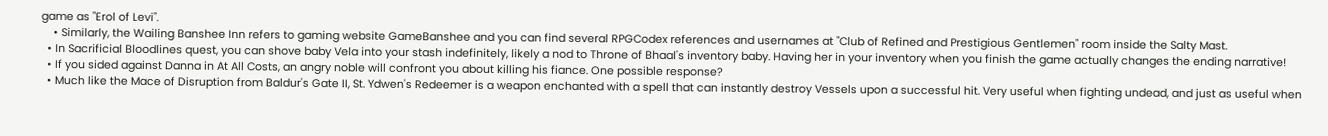game as "Erol of Levi".
    • Similarly, the Wailing Banshee Inn refers to gaming website GameBanshee and you can find several RPGCodex references and usernames at "Club of Refined and Prestigious Gentlemen" room inside the Salty Mast.
  • In Sacrificial Bloodlines quest, you can shove baby Vela into your stash indefinitely, likely a nod to Throne of Bhaal's inventory baby. Having her in your inventory when you finish the game actually changes the ending narrative!
  • If you sided against Danna in At All Costs, an angry noble will confront you about killing his fiance. One possible response?
  • Much like the Mace of Disruption from Baldur's Gate II, St. Ydwen's Redeemer is a weapon enchanted with a spell that can instantly destroy Vessels upon a successful hit. Very useful when fighting undead, and just as useful when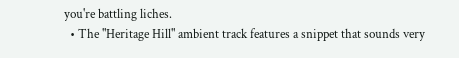you're battling liches.
  • The "Heritage Hill" ambient track features a snippet that sounds very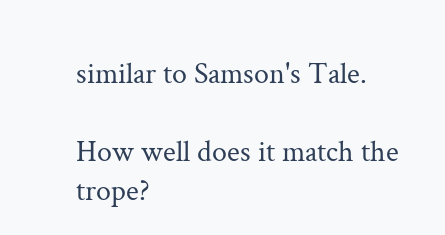similar to Samson's Tale.

How well does it match the trope?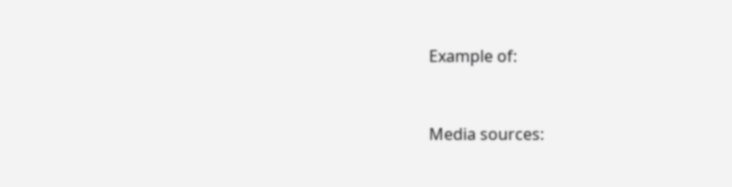Example of:


Media sources: